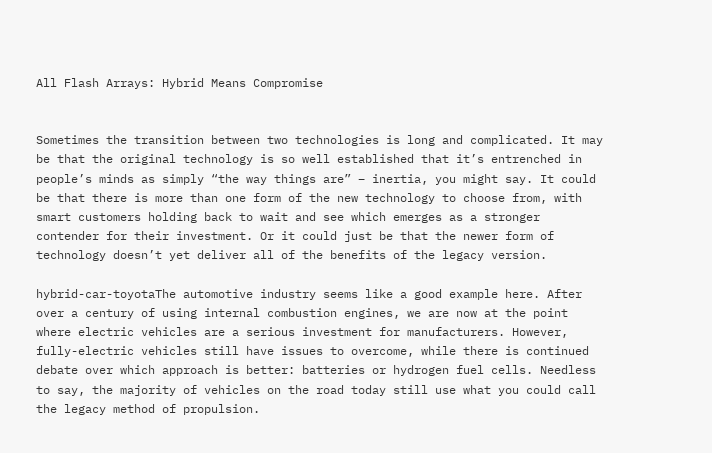All Flash Arrays: Hybrid Means Compromise


Sometimes the transition between two technologies is long and complicated. It may be that the original technology is so well established that it’s entrenched in people’s minds as simply “the way things are” – inertia, you might say. It could be that there is more than one form of the new technology to choose from, with smart customers holding back to wait and see which emerges as a stronger contender for their investment. Or it could just be that the newer form of technology doesn’t yet deliver all of the benefits of the legacy version.

hybrid-car-toyotaThe automotive industry seems like a good example here. After over a century of using internal combustion engines, we are now at the point where electric vehicles are a serious investment for manufacturers. However, fully-electric vehicles still have issues to overcome, while there is continued debate over which approach is better: batteries or hydrogen fuel cells. Needless to say, the majority of vehicles on the road today still use what you could call the legacy method of propulsion.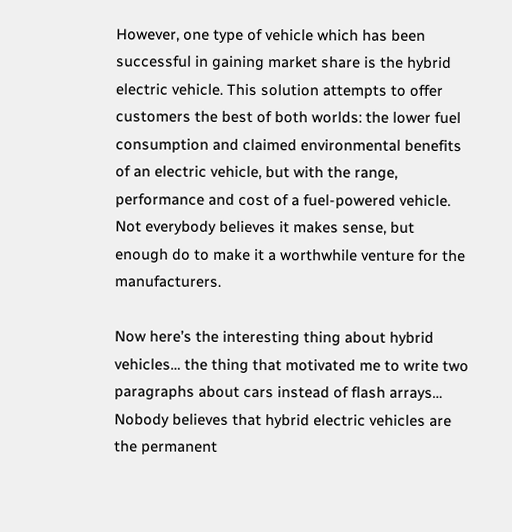However, one type of vehicle which has been successful in gaining market share is the hybrid electric vehicle. This solution attempts to offer customers the best of both worlds: the lower fuel consumption and claimed environmental benefits of an electric vehicle, but with the range, performance and cost of a fuel-powered vehicle. Not everybody believes it makes sense, but enough do to make it a worthwhile venture for the manufacturers.

Now here’s the interesting thing about hybrid vehicles… the thing that motivated me to write two paragraphs about cars instead of flash arrays… Nobody believes that hybrid electric vehicles are the permanent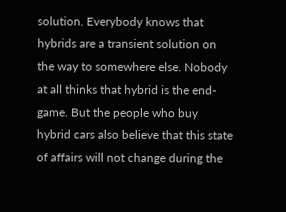solution. Everybody knows that hybrids are a transient solution on the way to somewhere else. Nobody at all thinks that hybrid is the end-game. But the people who buy hybrid cars also believe that this state of affairs will not change during the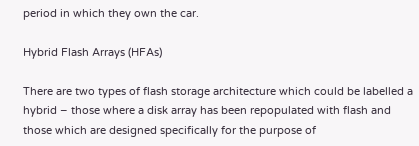period in which they own the car.

Hybrid Flash Arrays (HFAs)

There are two types of flash storage architecture which could be labelled a hybrid – those where a disk array has been repopulated with flash and those which are designed specifically for the purpose of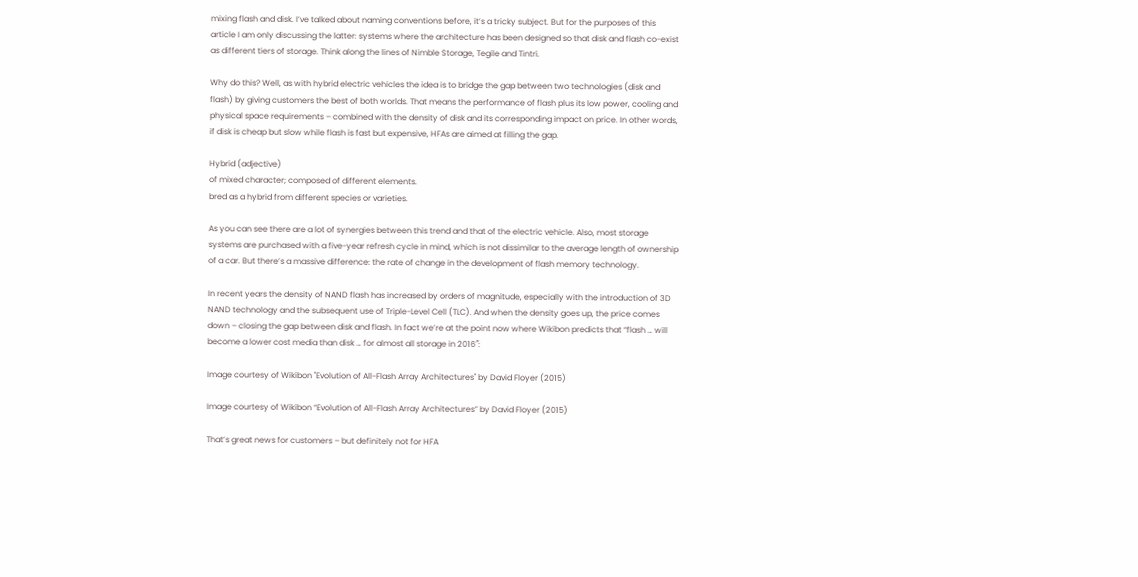mixing flash and disk. I’ve talked about naming conventions before, it’s a tricky subject. But for the purposes of this article I am only discussing the latter: systems where the architecture has been designed so that disk and flash co-exist as different tiers of storage. Think along the lines of Nimble Storage, Tegile and Tintri.

Why do this? Well, as with hybrid electric vehicles the idea is to bridge the gap between two technologies (disk and flash) by giving customers the best of both worlds. That means the performance of flash plus its low power, cooling and physical space requirements – combined with the density of disk and its corresponding impact on price. In other words, if disk is cheap but slow while flash is fast but expensive, HFAs are aimed at filling the gap.

Hybrid (adjective)
of mixed character; composed of different elements.
bred as a hybrid from different species or varieties.

As you can see there are a lot of synergies between this trend and that of the electric vehicle. Also, most storage systems are purchased with a five-year refresh cycle in mind, which is not dissimilar to the average length of ownership of a car. But there’s a massive difference: the rate of change in the development of flash memory technology.

In recent years the density of NAND flash has increased by orders of magnitude, especially with the introduction of 3D NAND technology and the subsequent use of Triple-Level Cell (TLC). And when the density goes up, the price comes down – closing the gap between disk and flash. In fact we’re at the point now where Wikibon predicts that “flash … will become a lower cost media than disk … for almost all storage in 2016″:

Image courtesy of Wikibon "Evolution of All-Flash Array Architectures" by David Floyer (2015)

Image courtesy of Wikibon “Evolution of All-Flash Array Architectures” by David Floyer (2015)

That’s great news for customers – but definitely not for HFA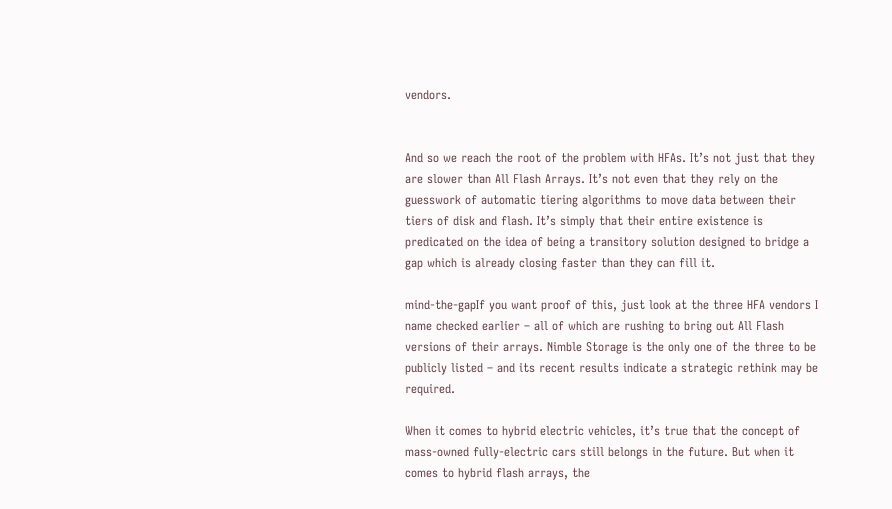vendors.


And so we reach the root of the problem with HFAs. It’s not just that they are slower than All Flash Arrays. It’s not even that they rely on the guesswork of automatic tiering algorithms to move data between their tiers of disk and flash. It’s simply that their entire existence is predicated on the idea of being a transitory solution designed to bridge a gap which is already closing faster than they can fill it.

mind-the-gapIf you want proof of this, just look at the three HFA vendors I name checked earlier – all of which are rushing to bring out All Flash versions of their arrays. Nimble Storage is the only one of the three to be publicly listed – and its recent results indicate a strategic rethink may be required.

When it comes to hybrid electric vehicles, it’s true that the concept of mass-owned fully-electric cars still belongs in the future. But when it comes to hybrid flash arrays, the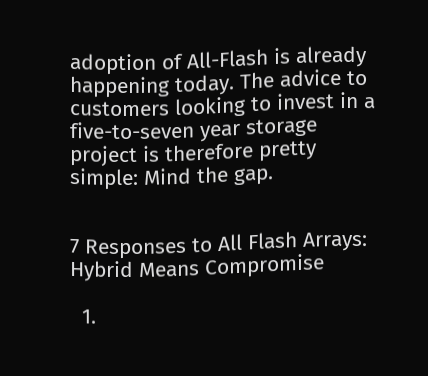adoption of All-Flash is already happening today. The advice to customers looking to invest in a five-to-seven year storage project is therefore pretty simple: Mind the gap.


7 Responses to All Flash Arrays: Hybrid Means Compromise

  1.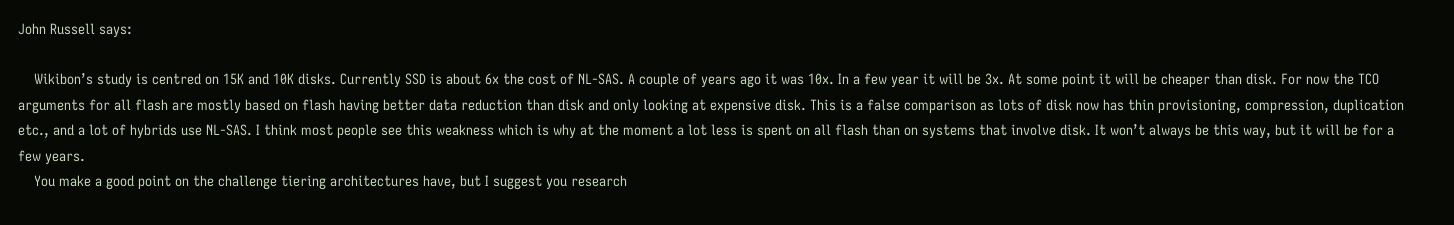John Russell says:

    Wikibon’s study is centred on 15K and 10K disks. Currently SSD is about 6x the cost of NL-SAS. A couple of years ago it was 10x. In a few year it will be 3x. At some point it will be cheaper than disk. For now the TCO arguments for all flash are mostly based on flash having better data reduction than disk and only looking at expensive disk. This is a false comparison as lots of disk now has thin provisioning, compression, duplication etc., and a lot of hybrids use NL-SAS. I think most people see this weakness which is why at the moment a lot less is spent on all flash than on systems that involve disk. It won’t always be this way, but it will be for a few years.
    You make a good point on the challenge tiering architectures have, but I suggest you research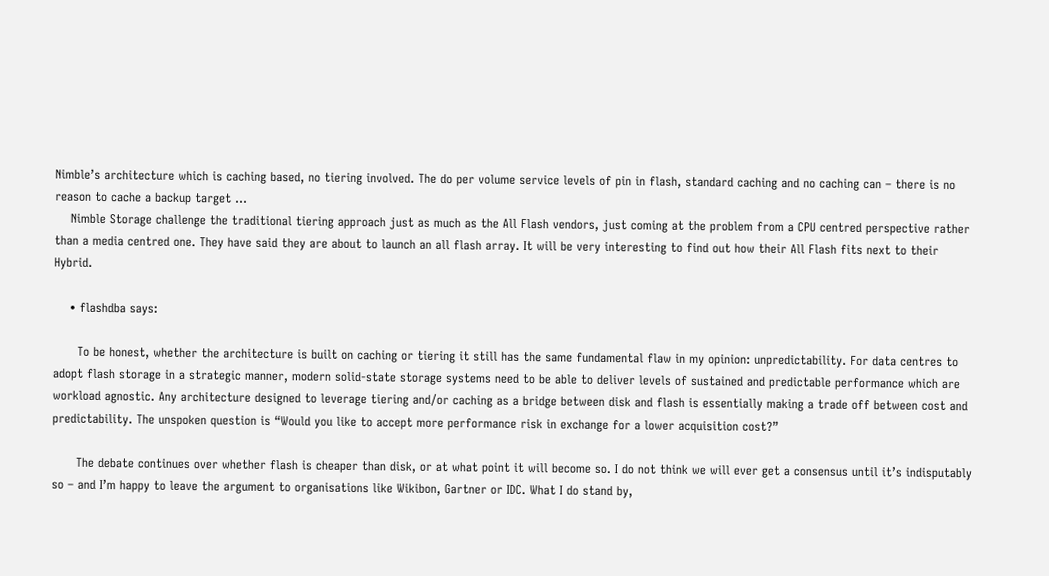Nimble’s architecture which is caching based, no tiering involved. The do per volume service levels of pin in flash, standard caching and no caching can – there is no reason to cache a backup target …
    Nimble Storage challenge the traditional tiering approach just as much as the All Flash vendors, just coming at the problem from a CPU centred perspective rather than a media centred one. They have said they are about to launch an all flash array. It will be very interesting to find out how their All Flash fits next to their Hybrid.

    • flashdba says:

      To be honest, whether the architecture is built on caching or tiering it still has the same fundamental flaw in my opinion: unpredictability. For data centres to adopt flash storage in a strategic manner, modern solid-state storage systems need to be able to deliver levels of sustained and predictable performance which are workload agnostic. Any architecture designed to leverage tiering and/or caching as a bridge between disk and flash is essentially making a trade off between cost and predictability. The unspoken question is “Would you like to accept more performance risk in exchange for a lower acquisition cost?”

      The debate continues over whether flash is cheaper than disk, or at what point it will become so. I do not think we will ever get a consensus until it’s indisputably so – and I’m happy to leave the argument to organisations like Wikibon, Gartner or IDC. What I do stand by,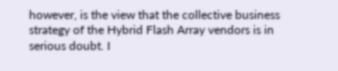however, is the view that the collective business strategy of the Hybrid Flash Array vendors is in serious doubt. I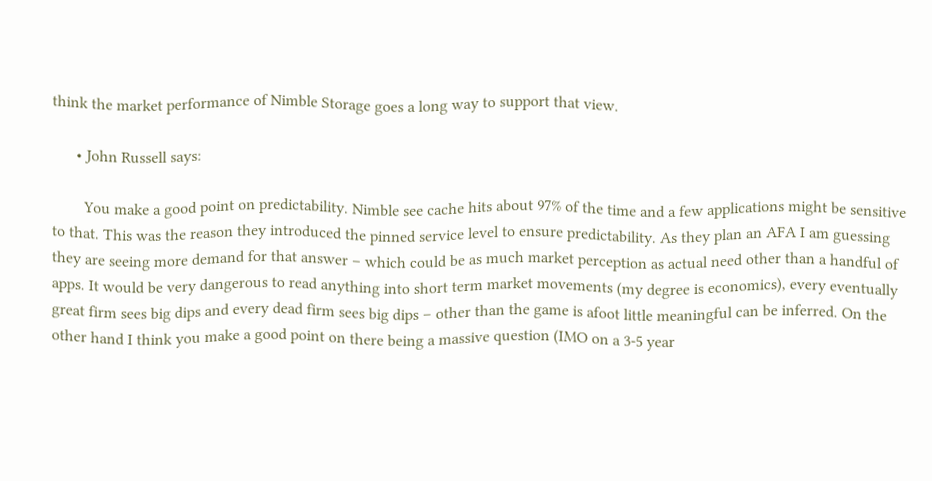think the market performance of Nimble Storage goes a long way to support that view.

      • John Russell says:

        You make a good point on predictability. Nimble see cache hits about 97% of the time and a few applications might be sensitive to that. This was the reason they introduced the pinned service level to ensure predictability. As they plan an AFA I am guessing they are seeing more demand for that answer – which could be as much market perception as actual need other than a handful of apps. It would be very dangerous to read anything into short term market movements (my degree is economics), every eventually great firm sees big dips and every dead firm sees big dips – other than the game is afoot little meaningful can be inferred. On the other hand I think you make a good point on there being a massive question (IMO on a 3-5 year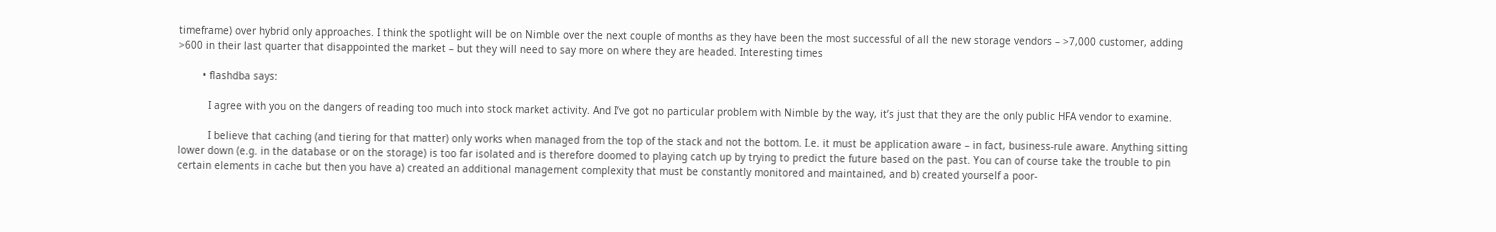timeframe) over hybrid only approaches. I think the spotlight will be on Nimble over the next couple of months as they have been the most successful of all the new storage vendors – >7,000 customer, adding >600 in their last quarter that disappointed the market – but they will need to say more on where they are headed. Interesting times

        • flashdba says:

          I agree with you on the dangers of reading too much into stock market activity. And I’ve got no particular problem with Nimble by the way, it’s just that they are the only public HFA vendor to examine.

          I believe that caching (and tiering for that matter) only works when managed from the top of the stack and not the bottom. I.e. it must be application aware – in fact, business-rule aware. Anything sitting lower down (e.g. in the database or on the storage) is too far isolated and is therefore doomed to playing catch up by trying to predict the future based on the past. You can of course take the trouble to pin certain elements in cache but then you have a) created an additional management complexity that must be constantly monitored and maintained, and b) created yourself a poor-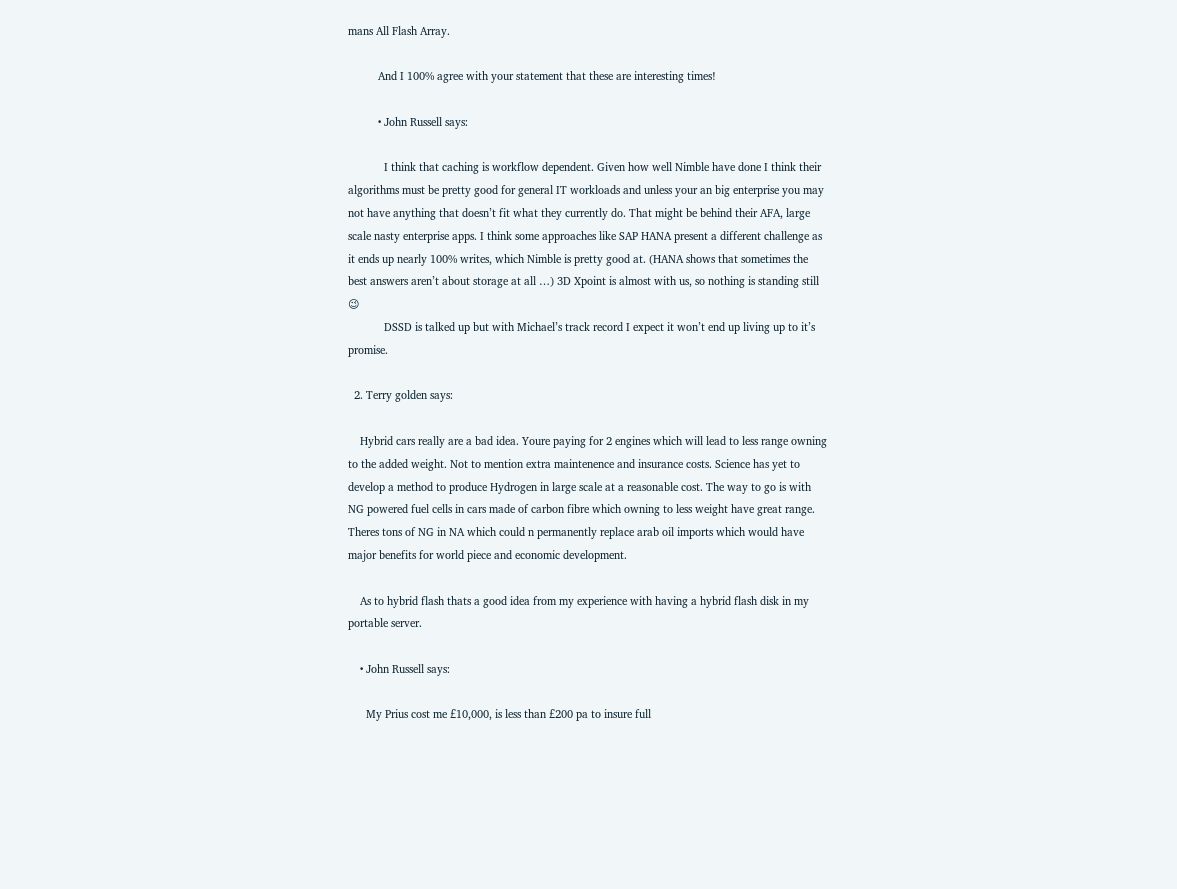mans All Flash Array.

          And I 100% agree with your statement that these are interesting times!

          • John Russell says:

            I think that caching is workflow dependent. Given how well Nimble have done I think their algorithms must be pretty good for general IT workloads and unless your an big enterprise you may not have anything that doesn’t fit what they currently do. That might be behind their AFA, large scale nasty enterprise apps. I think some approaches like SAP HANA present a different challenge as it ends up nearly 100% writes, which Nimble is pretty good at. (HANA shows that sometimes the best answers aren’t about storage at all …) 3D Xpoint is almost with us, so nothing is standing still 😉
            DSSD is talked up but with Michael’s track record I expect it won’t end up living up to it’s promise.

  2. Terry golden says:

    Hybrid cars really are a bad idea. Youre paying for 2 engines which will lead to less range owning to the added weight. Not to mention extra maintenence and insurance costs. Science has yet to develop a method to produce Hydrogen in large scale at a reasonable cost. The way to go is with NG powered fuel cells in cars made of carbon fibre which owning to less weight have great range. Theres tons of NG in NA which could n permanently replace arab oil imports which would have major benefits for world piece and economic development.

    As to hybrid flash thats a good idea from my experience with having a hybrid flash disk in my portable server.

    • John Russell says:

      My Prius cost me £10,000, is less than £200 pa to insure full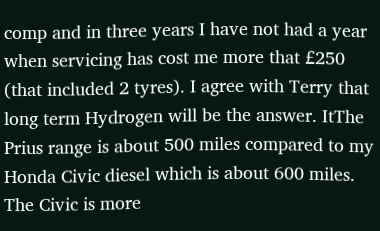comp and in three years I have not had a year when servicing has cost me more that £250 (that included 2 tyres). I agree with Terry that long term Hydrogen will be the answer. ItThe Prius range is about 500 miles compared to my Honda Civic diesel which is about 600 miles. The Civic is more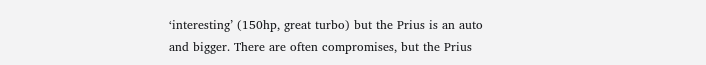‘interesting’ (150hp, great turbo) but the Prius is an auto and bigger. There are often compromises, but the Prius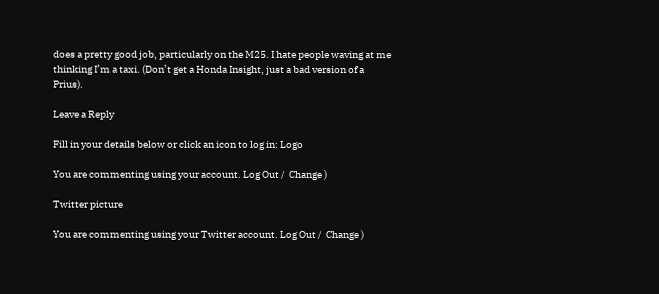does a pretty good job, particularly on the M25. I hate people waving at me thinking I’m a taxi. (Don’t get a Honda Insight, just a bad version of a Prius).

Leave a Reply

Fill in your details below or click an icon to log in: Logo

You are commenting using your account. Log Out /  Change )

Twitter picture

You are commenting using your Twitter account. Log Out /  Change )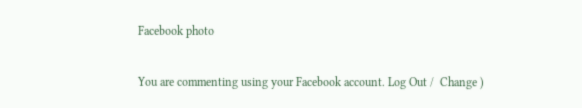Facebook photo

You are commenting using your Facebook account. Log Out /  Change )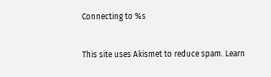Connecting to %s

This site uses Akismet to reduce spam. Learn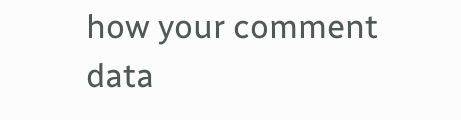how your comment data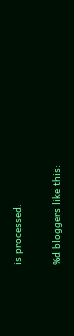is processed.

%d bloggers like this: